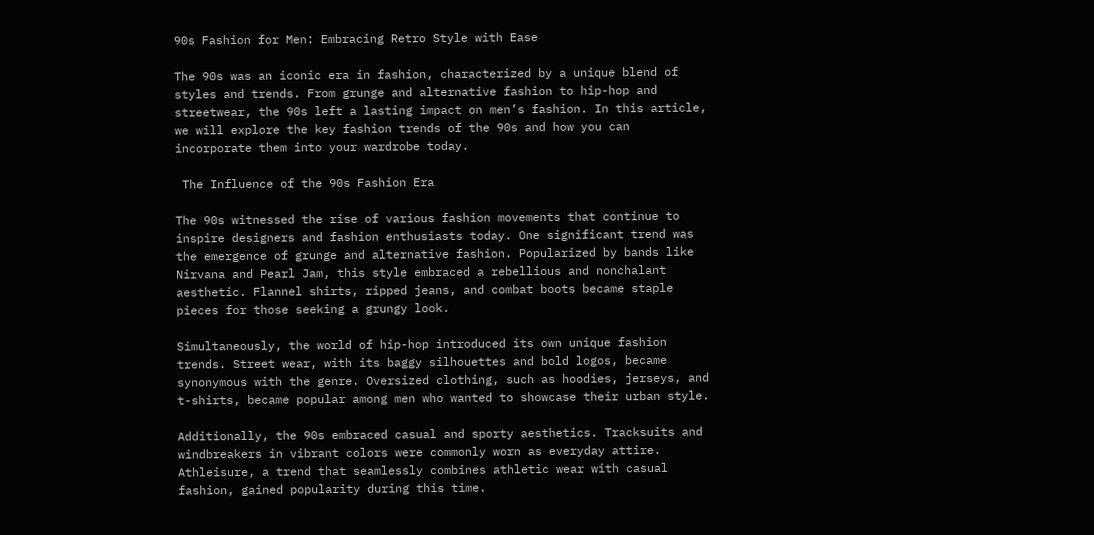90s Fashion for Men: Embracing Retro Style with Ease

The 90s was an iconic era in fashion, characterized by a unique blend of styles and trends. From grunge and alternative fashion to hip-hop and streetwear, the 90s left a lasting impact on men’s fashion. In this article, we will explore the key fashion trends of the 90s and how you can incorporate them into your wardrobe today.

 The Influence of the 90s Fashion Era

The 90s witnessed the rise of various fashion movements that continue to inspire designers and fashion enthusiasts today. One significant trend was the emergence of grunge and alternative fashion. Popularized by bands like Nirvana and Pearl Jam, this style embraced a rebellious and nonchalant aesthetic. Flannel shirts, ripped jeans, and combat boots became staple pieces for those seeking a grungy look.

Simultaneously, the world of hip-hop introduced its own unique fashion trends. Street wear, with its baggy silhouettes and bold logos, became synonymous with the genre. Oversized clothing, such as hoodies, jerseys, and t-shirts, became popular among men who wanted to showcase their urban style.

Additionally, the 90s embraced casual and sporty aesthetics. Tracksuits and windbreakers in vibrant colors were commonly worn as everyday attire. Athleisure, a trend that seamlessly combines athletic wear with casual fashion, gained popularity during this time.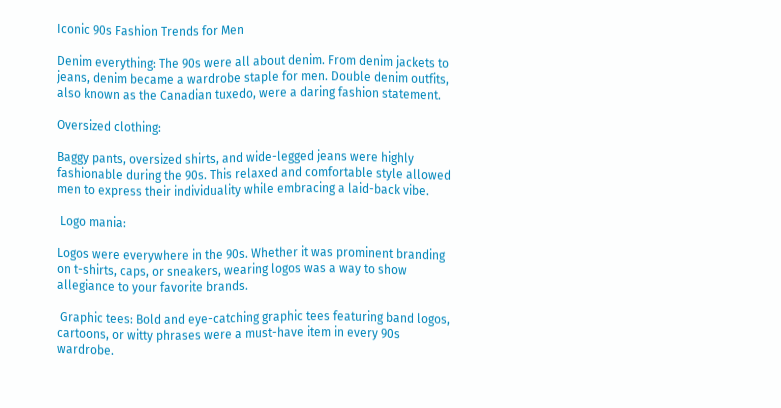Iconic 90s Fashion Trends for Men

Denim everything: The 90s were all about denim. From denim jackets to jeans, denim became a wardrobe staple for men. Double denim outfits, also known as the Canadian tuxedo, were a daring fashion statement.

Oversized clothing:

Baggy pants, oversized shirts, and wide-legged jeans were highly fashionable during the 90s. This relaxed and comfortable style allowed men to express their individuality while embracing a laid-back vibe.

 Logo mania:

Logos were everywhere in the 90s. Whether it was prominent branding on t-shirts, caps, or sneakers, wearing logos was a way to show allegiance to your favorite brands.

 Graphic tees: Bold and eye-catching graphic tees featuring band logos, cartoons, or witty phrases were a must-have item in every 90s wardrobe.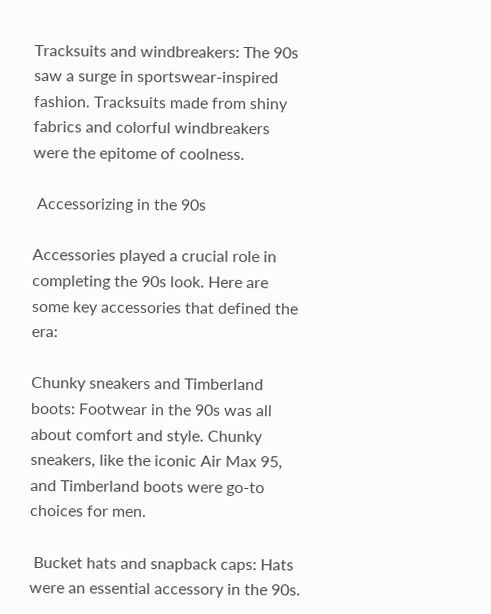Tracksuits and windbreakers: The 90s saw a surge in sportswear-inspired fashion. Tracksuits made from shiny fabrics and colorful windbreakers were the epitome of coolness.

 Accessorizing in the 90s

Accessories played a crucial role in completing the 90s look. Here are some key accessories that defined the era:

Chunky sneakers and Timberland boots: Footwear in the 90s was all about comfort and style. Chunky sneakers, like the iconic Air Max 95, and Timberland boots were go-to choices for men.

 Bucket hats and snapback caps: Hats were an essential accessory in the 90s.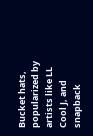Bucket hats, popularized by artists like LL Cool J, and snapback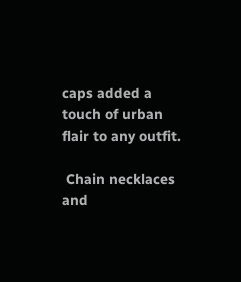caps added a touch of urban flair to any outfit.

 Chain necklaces and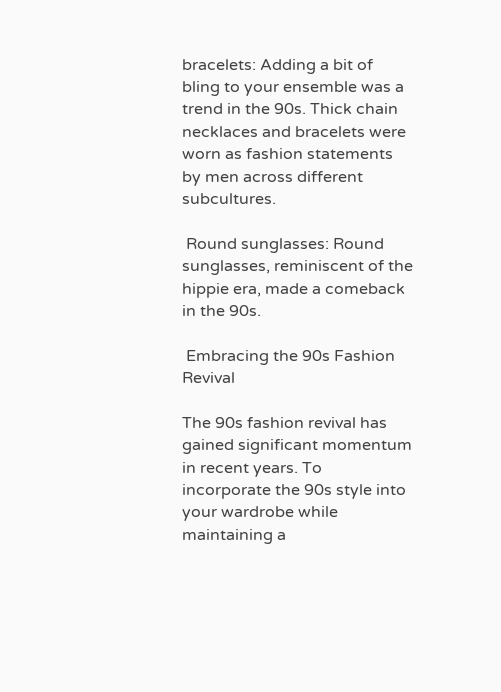bracelets: Adding a bit of bling to your ensemble was a trend in the 90s. Thick chain necklaces and bracelets were worn as fashion statements by men across different subcultures.

 Round sunglasses: Round sunglasses, reminiscent of the hippie era, made a comeback in the 90s.

 Embracing the 90s Fashion Revival

The 90s fashion revival has gained significant momentum in recent years. To incorporate the 90s style into your wardrobe while maintaining a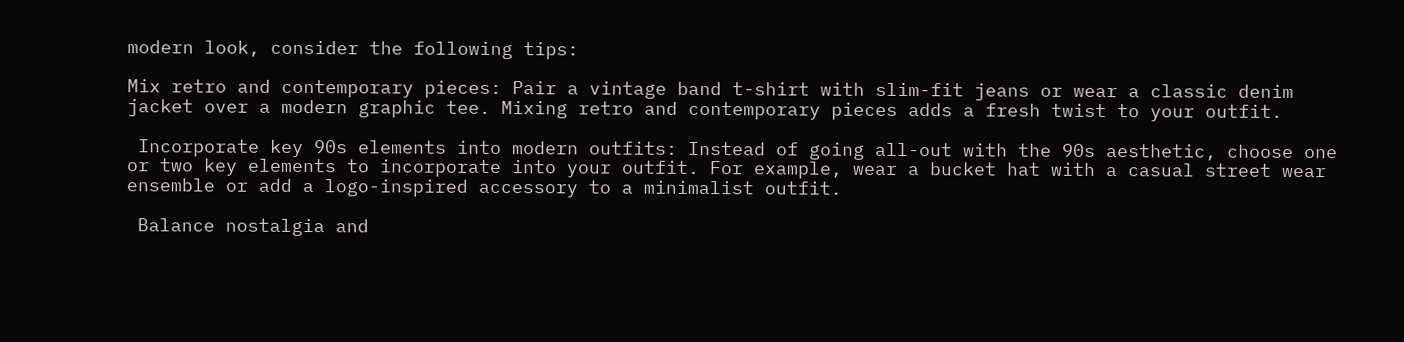modern look, consider the following tips:

Mix retro and contemporary pieces: Pair a vintage band t-shirt with slim-fit jeans or wear a classic denim jacket over a modern graphic tee. Mixing retro and contemporary pieces adds a fresh twist to your outfit.

 Incorporate key 90s elements into modern outfits: Instead of going all-out with the 90s aesthetic, choose one or two key elements to incorporate into your outfit. For example, wear a bucket hat with a casual street wear ensemble or add a logo-inspired accessory to a minimalist outfit.

 Balance nostalgia and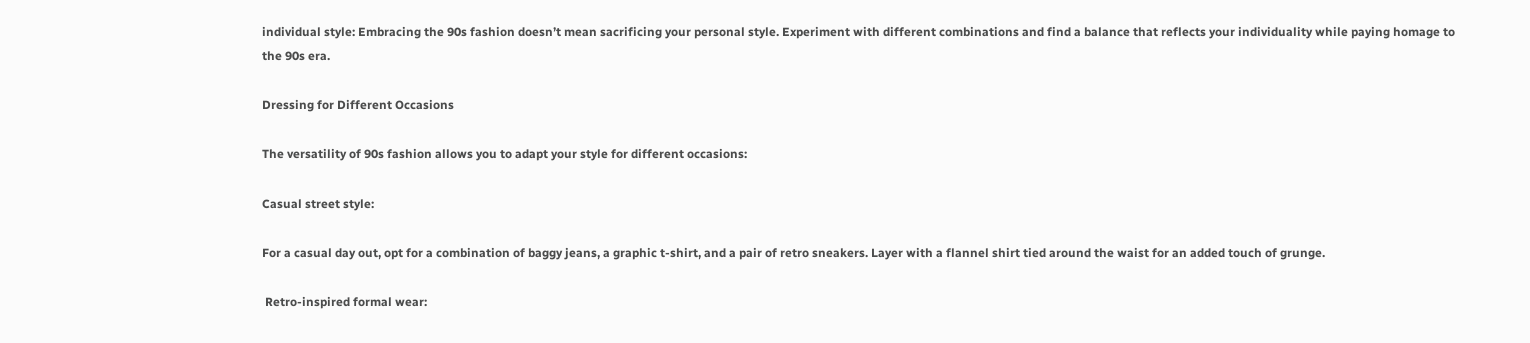individual style: Embracing the 90s fashion doesn’t mean sacrificing your personal style. Experiment with different combinations and find a balance that reflects your individuality while paying homage to the 90s era.

Dressing for Different Occasions

The versatility of 90s fashion allows you to adapt your style for different occasions:

Casual street style:

For a casual day out, opt for a combination of baggy jeans, a graphic t-shirt, and a pair of retro sneakers. Layer with a flannel shirt tied around the waist for an added touch of grunge.

 Retro-inspired formal wear: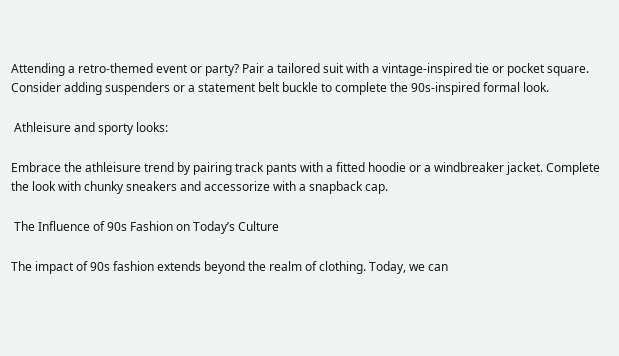Attending a retro-themed event or party? Pair a tailored suit with a vintage-inspired tie or pocket square. Consider adding suspenders or a statement belt buckle to complete the 90s-inspired formal look.

 Athleisure and sporty looks:

Embrace the athleisure trend by pairing track pants with a fitted hoodie or a windbreaker jacket. Complete the look with chunky sneakers and accessorize with a snapback cap.

 The Influence of 90s Fashion on Today’s Culture

The impact of 90s fashion extends beyond the realm of clothing. Today, we can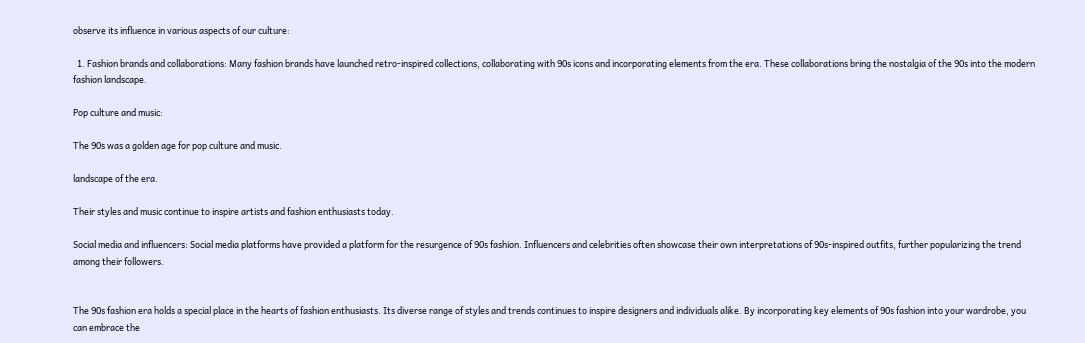observe its influence in various aspects of our culture:

  1. Fashion brands and collaborations: Many fashion brands have launched retro-inspired collections, collaborating with 90s icons and incorporating elements from the era. These collaborations bring the nostalgia of the 90s into the modern fashion landscape.

Pop culture and music:

The 90s was a golden age for pop culture and music.

landscape of the era.

Their styles and music continue to inspire artists and fashion enthusiasts today.

Social media and influencers: Social media platforms have provided a platform for the resurgence of 90s fashion. Influencers and celebrities often showcase their own interpretations of 90s-inspired outfits, further popularizing the trend among their followers.


The 90s fashion era holds a special place in the hearts of fashion enthusiasts. Its diverse range of styles and trends continues to inspire designers and individuals alike. By incorporating key elements of 90s fashion into your wardrobe, you can embrace the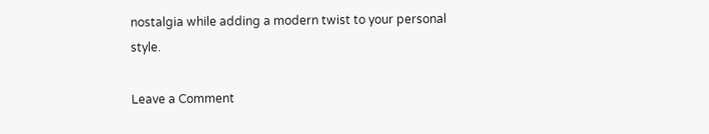nostalgia while adding a modern twist to your personal style.

Leave a Comment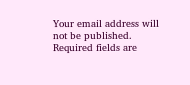Your email address will not be published. Required fields are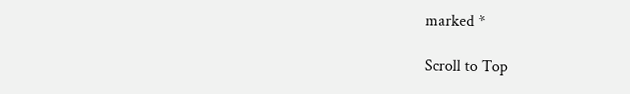marked *

Scroll to Top